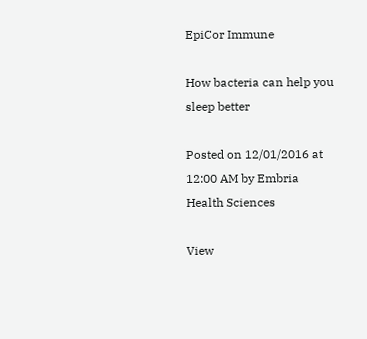EpiCor Immune

How bacteria can help you sleep better

Posted on 12/01/2016 at 12:00 AM by Embria Health Sciences

View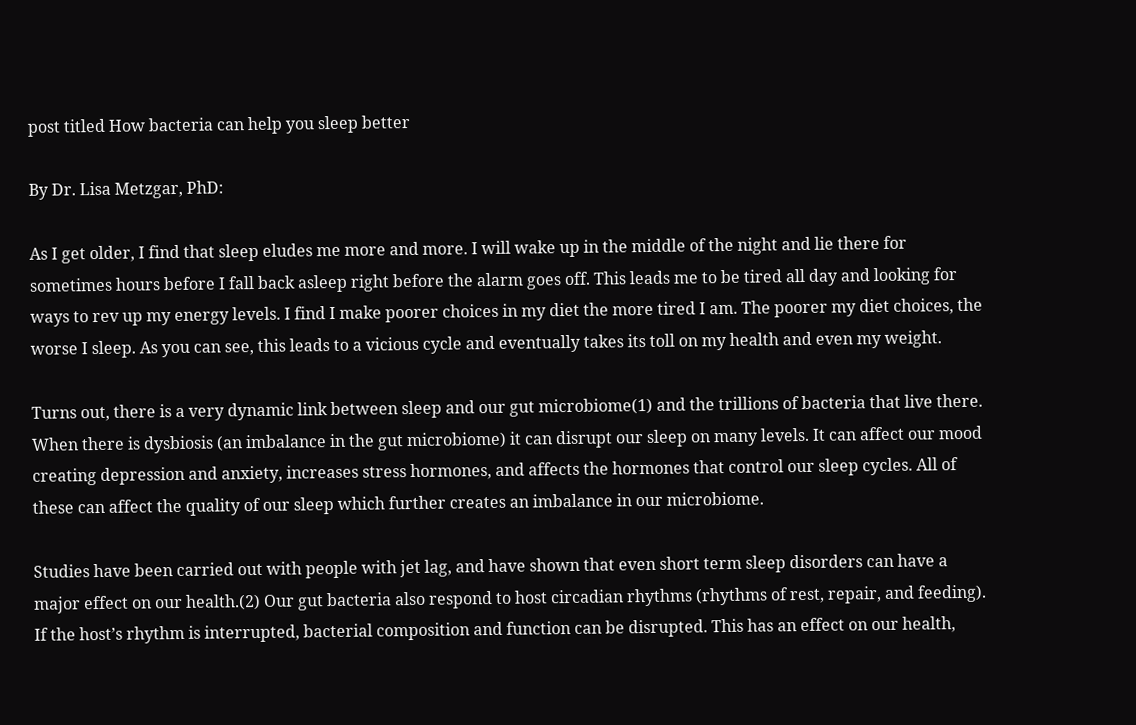post titled How bacteria can help you sleep better

By Dr. Lisa Metzgar, PhD:

As I get older, I find that sleep eludes me more and more. I will wake up in the middle of the night and lie there for sometimes hours before I fall back asleep right before the alarm goes off. This leads me to be tired all day and looking for ways to rev up my energy levels. I find I make poorer choices in my diet the more tired I am. The poorer my diet choices, the worse I sleep. As you can see, this leads to a vicious cycle and eventually takes its toll on my health and even my weight.

Turns out, there is a very dynamic link between sleep and our gut microbiome(1) and the trillions of bacteria that live there. When there is dysbiosis (an imbalance in the gut microbiome) it can disrupt our sleep on many levels. It can affect our mood creating depression and anxiety, increases stress hormones, and affects the hormones that control our sleep cycles. All of these can affect the quality of our sleep which further creates an imbalance in our microbiome.

Studies have been carried out with people with jet lag, and have shown that even short term sleep disorders can have a major effect on our health.(2) Our gut bacteria also respond to host circadian rhythms (rhythms of rest, repair, and feeding). If the host’s rhythm is interrupted, bacterial composition and function can be disrupted. This has an effect on our health,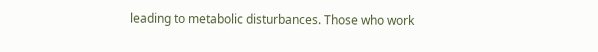leading to metabolic disturbances. Those who work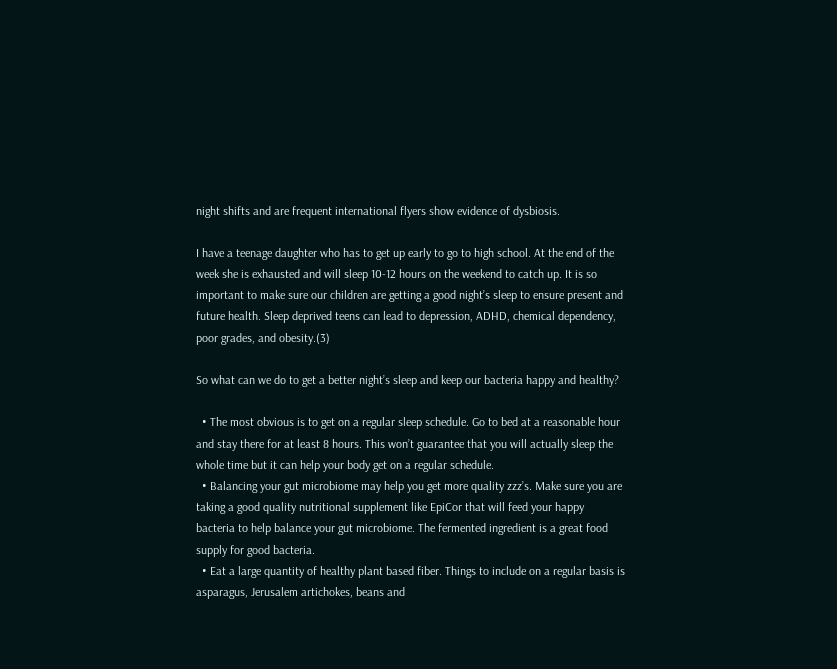night shifts and are frequent international flyers show evidence of dysbiosis.

I have a teenage daughter who has to get up early to go to high school. At the end of the week she is exhausted and will sleep 10-12 hours on the weekend to catch up. It is so important to make sure our children are getting a good night’s sleep to ensure present and future health. Sleep deprived teens can lead to depression, ADHD, chemical dependency, poor grades, and obesity.(3)

So what can we do to get a better night’s sleep and keep our bacteria happy and healthy?

  • The most obvious is to get on a regular sleep schedule. Go to bed at a reasonable hour and stay there for at least 8 hours. This won’t guarantee that you will actually sleep the whole time but it can help your body get on a regular schedule.
  • Balancing your gut microbiome may help you get more quality zzz’s. Make sure you are taking a good quality nutritional supplement like EpiCor that will feed your happy bacteria to help balance your gut microbiome. The fermented ingredient is a great food supply for good bacteria.
  • Eat a large quantity of healthy plant based fiber. Things to include on a regular basis is asparagus, Jerusalem artichokes, beans and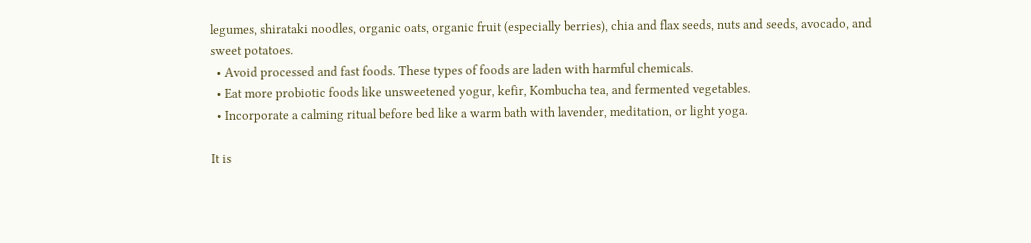legumes, shirataki noodles, organic oats, organic fruit (especially berries), chia and flax seeds, nuts and seeds, avocado, and sweet potatoes.
  • Avoid processed and fast foods. These types of foods are laden with harmful chemicals.
  • Eat more probiotic foods like unsweetened yogur, kefir, Kombucha tea, and fermented vegetables.
  • Incorporate a calming ritual before bed like a warm bath with lavender, meditation, or light yoga.

It is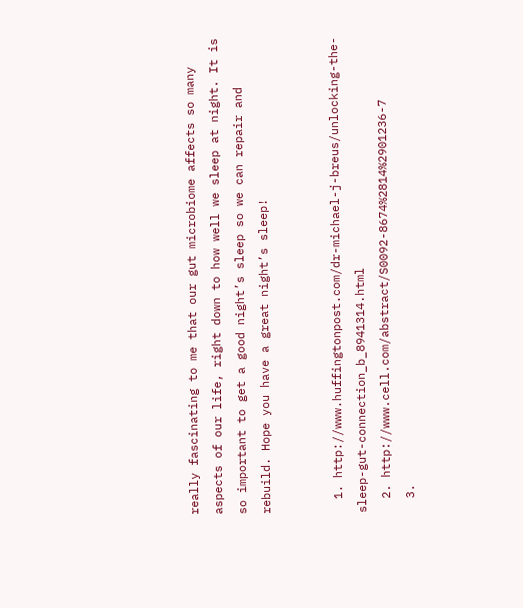really fascinating to me that our gut microbiome affects so many aspects of our life, right down to how well we sleep at night. It is so important to get a good night’s sleep so we can repair and rebuild. Hope you have a great night’s sleep!


  1. http://www.huffingtonpost.com/dr-michael-j-breus/unlocking-the-sleep-gut-connection_b_8941314.html
  2. http://www.cell.com/abstract/S0092-8674%2814%2901236-7
  3.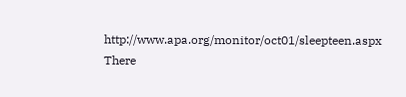http://www.apa.org/monitor/oct01/sleepteen.aspx
There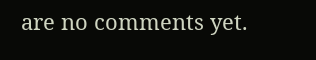are no comments yet.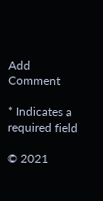Add Comment

* Indicates a required field

© 2021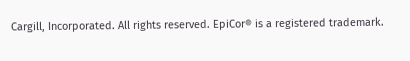Cargill, Incorporated. All rights reserved. EpiCor® is a registered trademark.